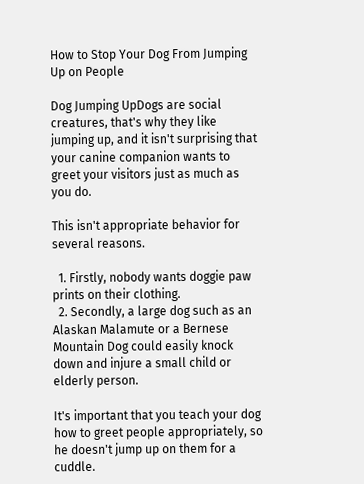How to Stop Your Dog From Jumping Up on People

Dog Jumping UpDogs are social creatures, that's why they like jumping up, and it isn't surprising that your canine companion wants to greet your visitors just as much as you do.

This isn't appropriate behavior for several reasons.

  1. Firstly, nobody wants doggie paw prints on their clothing.
  2. Secondly, a large dog such as an Alaskan Malamute or a Bernese Mountain Dog could easily knock down and injure a small child or elderly person.

It's important that you teach your dog how to greet people appropriately, so he doesn't jump up on them for a cuddle.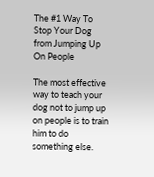The #1 Way To Stop Your Dog from Jumping Up On People

The most effective way to teach your dog not to jump up on people is to train him to do something else.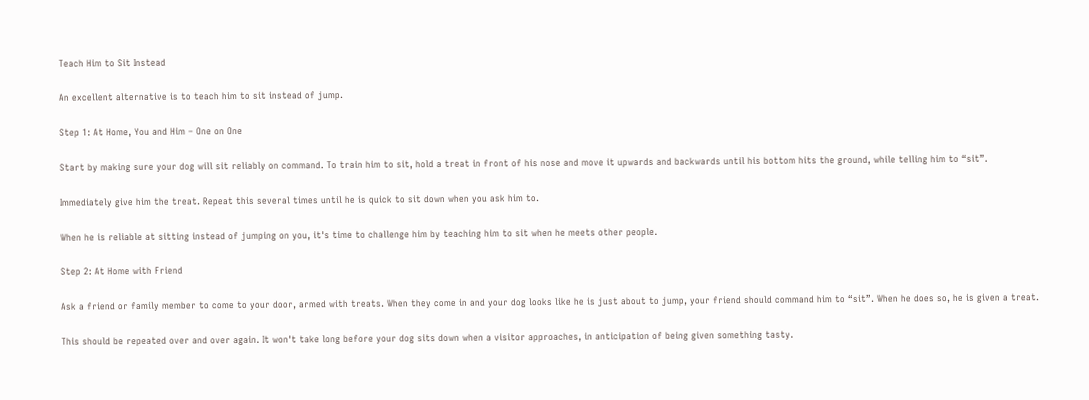Teach Him to Sit Instead

An excellent alternative is to teach him to sit instead of jump.

Step 1: At Home, You and Him – One on One

Start by making sure your dog will sit reliably on command. To train him to sit, hold a treat in front of his nose and move it upwards and backwards until his bottom hits the ground, while telling him to “sit”.

Immediately give him the treat. Repeat this several times until he is quick to sit down when you ask him to.

When he is reliable at sitting instead of jumping on you, it's time to challenge him by teaching him to sit when he meets other people.

Step 2: At Home with Friend

Ask a friend or family member to come to your door, armed with treats. When they come in and your dog looks like he is just about to jump, your friend should command him to “sit”. When he does so, he is given a treat.

This should be repeated over and over again. It won't take long before your dog sits down when a visitor approaches, in anticipation of being given something tasty.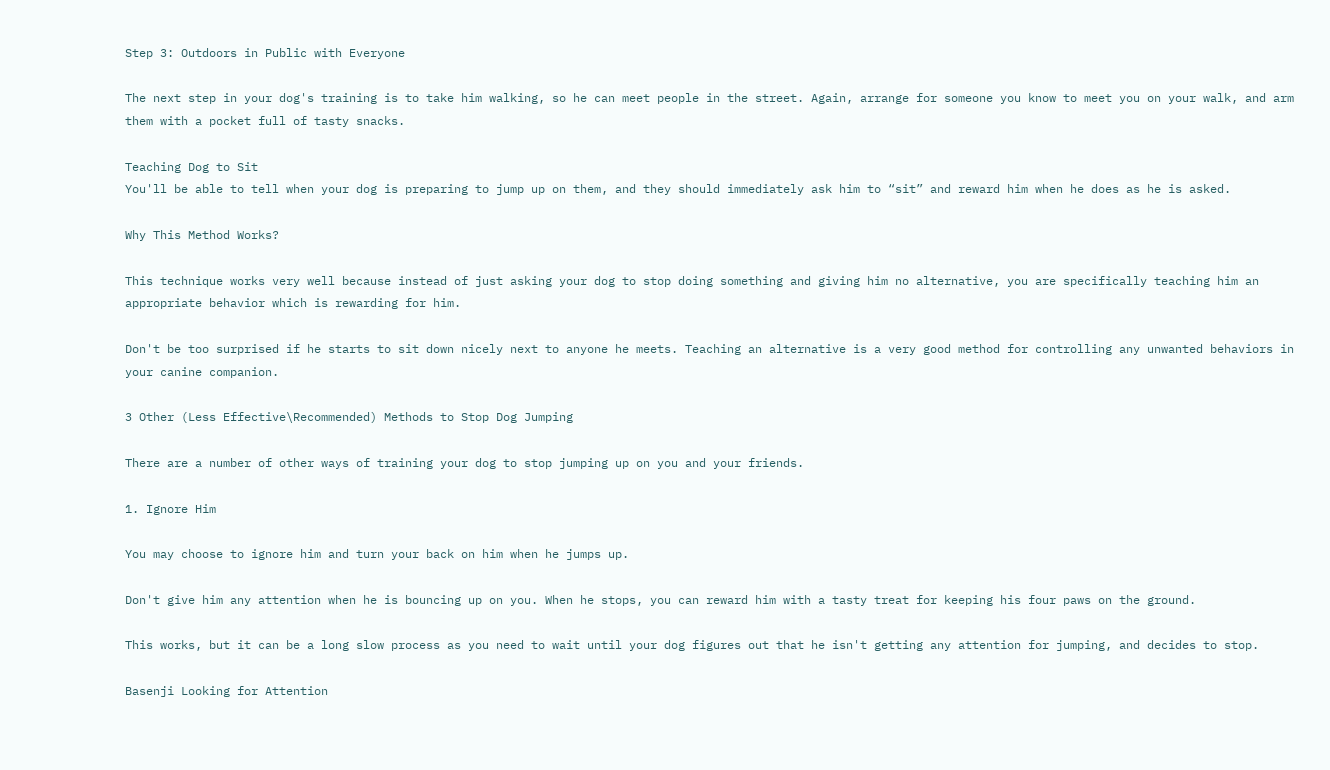Step 3: Outdoors in Public with Everyone

The next step in your dog's training is to take him walking, so he can meet people in the street. Again, arrange for someone you know to meet you on your walk, and arm them with a pocket full of tasty snacks.

Teaching Dog to Sit
You'll be able to tell when your dog is preparing to jump up on them, and they should immediately ask him to “sit” and reward him when he does as he is asked.

Why This Method Works?

This technique works very well because instead of just asking your dog to stop doing something and giving him no alternative, you are specifically teaching him an appropriate behavior which is rewarding for him.

Don't be too surprised if he starts to sit down nicely next to anyone he meets. Teaching an alternative is a very good method for controlling any unwanted behaviors in your canine companion.

3 Other (Less Effective\Recommended) Methods to Stop Dog Jumping

There are a number of other ways of training your dog to stop jumping up on you and your friends.

1. Ignore Him

You may choose to ignore him and turn your back on him when he jumps up.

Don't give him any attention when he is bouncing up on you. When he stops, you can reward him with a tasty treat for keeping his four paws on the ground.

This works, but it can be a long slow process as you need to wait until your dog figures out that he isn't getting any attention for jumping, and decides to stop.

Basenji Looking for Attention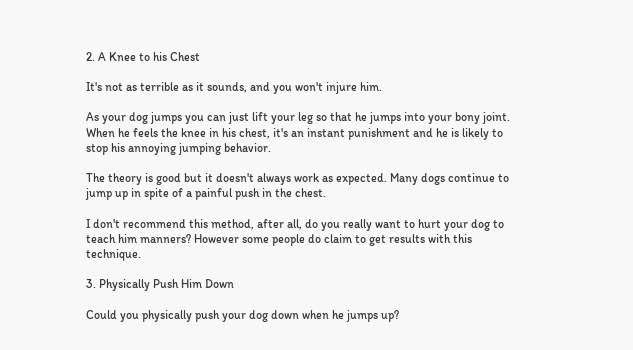2. A Knee to his Chest

It's not as terrible as it sounds, and you won't injure him.

As your dog jumps you can just lift your leg so that he jumps into your bony joint. When he feels the knee in his chest, it's an instant punishment and he is likely to stop his annoying jumping behavior.

The theory is good but it doesn't always work as expected. Many dogs continue to jump up in spite of a painful push in the chest.

I don't recommend this method, after all, do you really want to hurt your dog to teach him manners? However some people do claim to get results with this technique.

3. Physically Push Him Down

Could you physically push your dog down when he jumps up?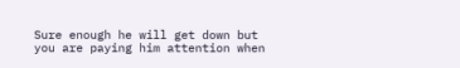Sure enough he will get down but you are paying him attention when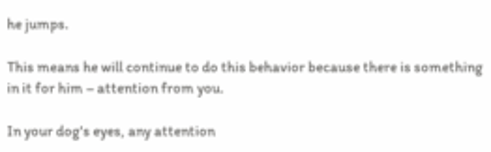he jumps.

This means he will continue to do this behavior because there is something in it for him – attention from you.

In your dog's eyes, any attention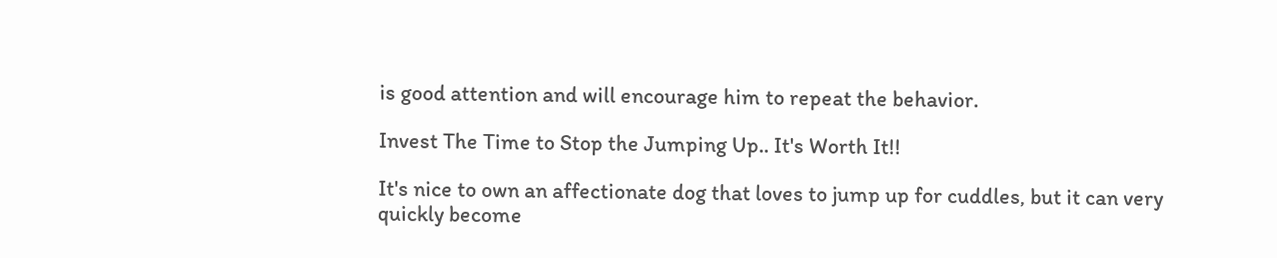is good attention and will encourage him to repeat the behavior.

Invest The Time to Stop the Jumping Up.. It's Worth It!!

It's nice to own an affectionate dog that loves to jump up for cuddles, but it can very quickly become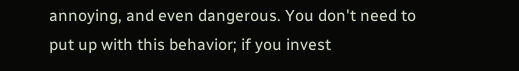annoying, and even dangerous. You don't need to put up with this behavior; if you invest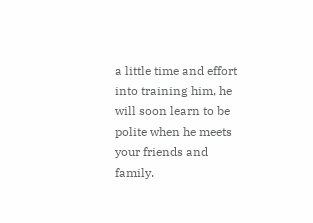a little time and effort into training him, he will soon learn to be polite when he meets your friends and family.